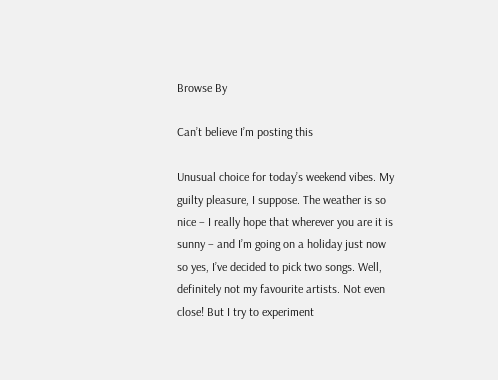Browse By

Can’t believe I’m posting this

Unusual choice for today’s weekend vibes. My guilty pleasure, I suppose. The weather is so nice – I really hope that wherever you are it is sunny – and I’m going on a holiday just now so yes, I’ve decided to pick two songs. Well, definitely not my favourite artists. Not even close! But I try to experiment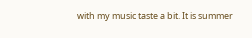with my music taste a bit. It is summer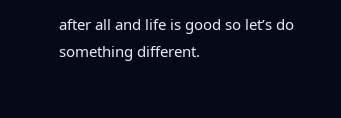after all and life is good so let’s do something different.